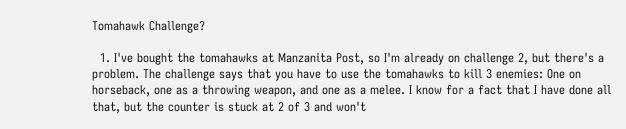Tomahawk Challenge?

  1. I've bought the tomahawks at Manzanita Post, so I'm already on challenge 2, but there's a problem. The challenge says that you have to use the tomahawks to kill 3 enemies: One on horseback, one as a throwing weapon, and one as a melee. I know for a fact that I have done all that, but the counter is stuck at 2 of 3 and won't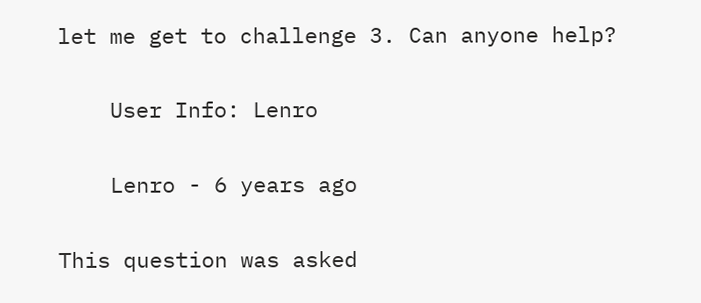let me get to challenge 3. Can anyone help?

    User Info: Lenro

    Lenro - 6 years ago

This question was asked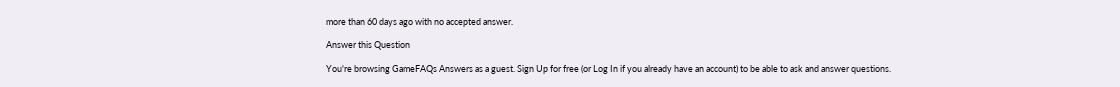more than 60 days ago with no accepted answer.

Answer this Question

You're browsing GameFAQs Answers as a guest. Sign Up for free (or Log In if you already have an account) to be able to ask and answer questions.